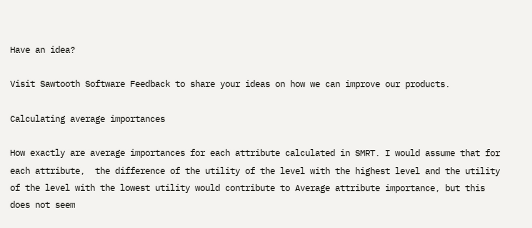Have an idea?

Visit Sawtooth Software Feedback to share your ideas on how we can improve our products.

Calculating average importances

How exactly are average importances for each attribute calculated in SMRT. I would assume that for each attribute,  the difference of the utility of the level with the highest level and the utility of the level with the lowest utility would contribute to Average attribute importance, but this does not seem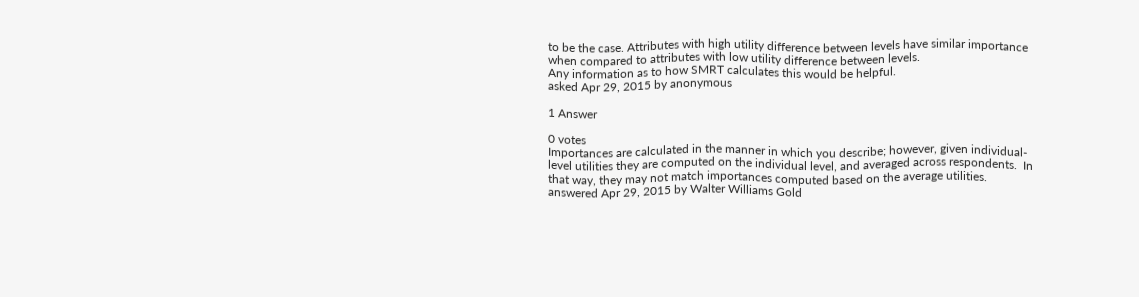to be the case. Attributes with high utility difference between levels have similar importance when compared to attributes with low utility difference between levels.
Any information as to how SMRT calculates this would be helpful.
asked Apr 29, 2015 by anonymous

1 Answer

0 votes
Importances are calculated in the manner in which you describe; however, given individual-level utilities they are computed on the individual level, and averaged across respondents.  In that way, they may not match importances computed based on the average utilities.
answered Apr 29, 2015 by Walter Williams Gold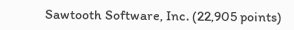Sawtooth Software, Inc. (22,905 points)